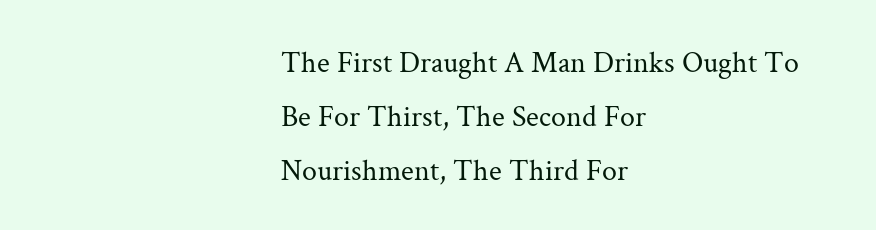The First Draught A Man Drinks Ought To Be For Thirst, The Second For Nourishment, The Third For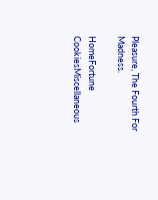Pleasure, The Fourth For Madness.

HomeFortune CookiesMiscellaneous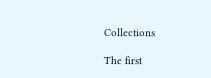Collections

The first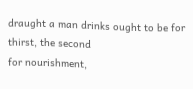draught a man drinks ought to be for thirst, the second
for nourishment,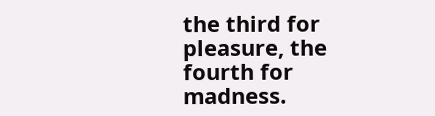the third for pleasure, the fourth for madness.